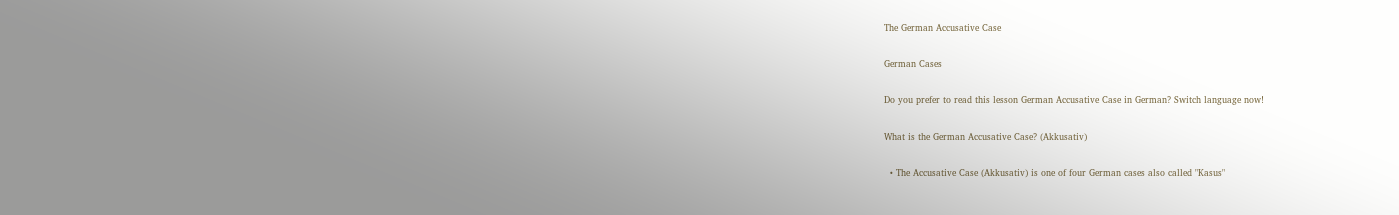The German Accusative Case

German Cases

Do you prefer to read this lesson German Accusative Case in German? Switch language now!

What is the German Accusative Case? (Akkusativ)

  • The Accusative Case (Akkusativ) is one of four German cases also called "Kasus"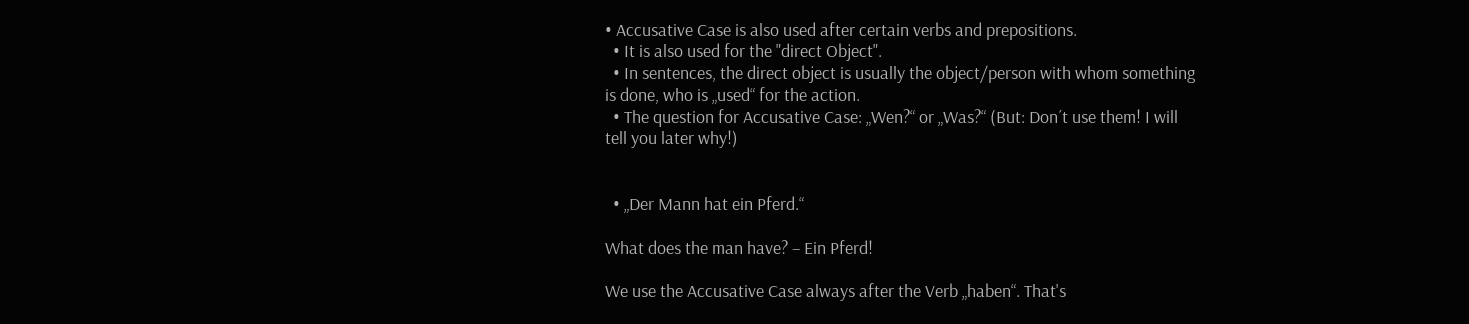• Accusative Case is also used after certain verbs and prepositions.
  • It is also used for the "direct Object".
  • In sentences, the direct object is usually the object/person with whom something is done, who is „used“ for the action.
  • The question for Accusative Case: „Wen?“ or „Was?“ (But: Don´t use them! I will tell you later why!)


  • „Der Mann hat ein Pferd.“

What does the man have? – Ein Pferd!

We use the Accusative Case always after the Verb „haben“. That's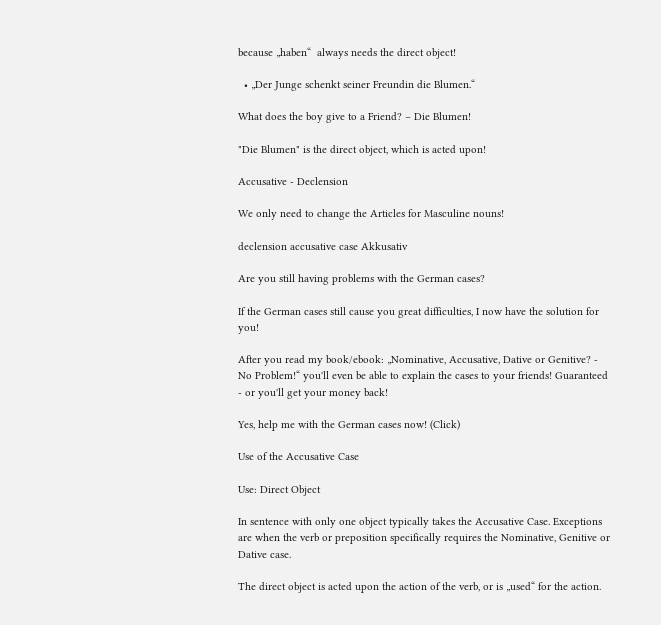because „haben“  always needs the direct object!

  • „Der Junge schenkt seiner Freundin die Blumen.“

What does the boy give to a Friend? – Die Blumen!

"Die Blumen" is the direct object, which is acted upon!

Accusative - Declension

We only need to change the Articles for Masculine nouns!

declension accusative case Akkusativ

Are you still having problems with the German cases?

If the German cases still cause you great difficulties, I now have the solution for you!

After you read my book/ebook: „Nominative, Accusative, Dative or Genitive? - No Problem!“ you'll even be able to explain the cases to your friends! Guaranteed - or you'll get your money back!

Yes, help me with the German cases now! (Click)

Use of the Accusative Case

Use: Direct Object

In sentence with only one object typically takes the Accusative Case. Exceptions are when the verb or preposition specifically requires the Nominative, Genitive or Dative case.

The direct object is acted upon the action of the verb, or is „used“ for the action.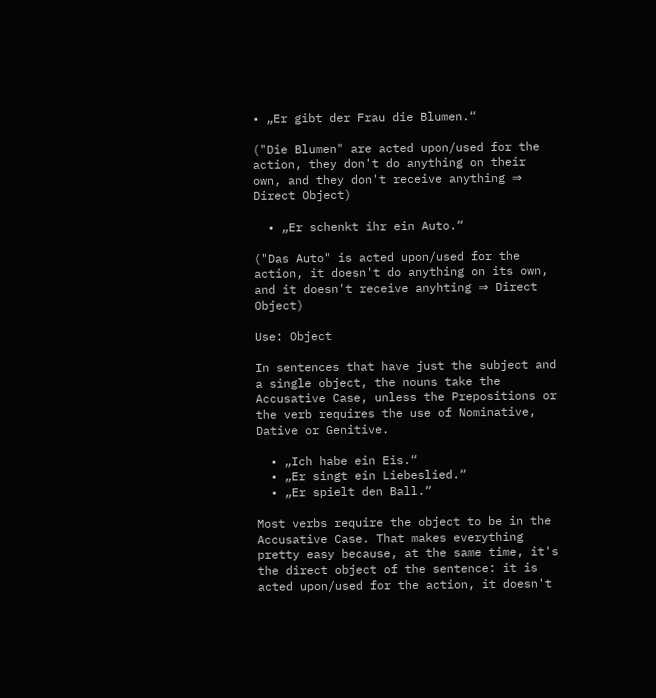• „Er gibt der Frau die Blumen.“

("Die Blumen" are acted upon/used for the action, they don't do anything on their own, and they don't receive anything ⇒ Direct Object)

  • „Er schenkt ihr ein Auto.“

("Das Auto" is acted upon/used for the action, it doesn't do anything on its own, and it doesn't receive anyhting ⇒ Direct Object)

Use: Object

In sentences that have just the subject and a single object, the nouns take the Accusative Case, unless the Prepositions or the verb requires the use of Nominative, Dative or Genitive.

  • „Ich habe ein Eis.“
  • „Er singt ein Liebeslied.“
  • „Er spielt den Ball.“

Most verbs require the object to be in the Accusative Case. That makes everything pretty easy because, at the same time, it's the direct object of the sentence: it is acted upon/used for the action, it doesn't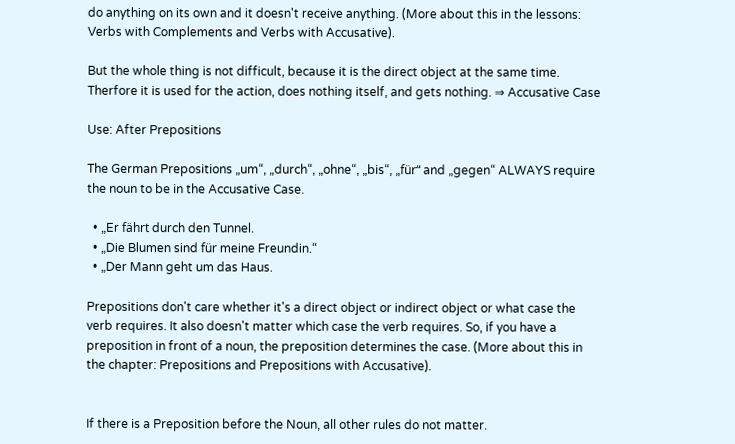do anything on its own and it doesn't receive anything. (More about this in the lessons: Verbs with Complements and Verbs with Accusative).

But the whole thing is not difficult, because it is the direct object at the same time. Therfore it is used for the action, does nothing itself, and gets nothing. ⇒ Accusative Case

Use: After Prepositions

The German Prepositions „um“, „durch“, „ohne“, „bis“, „für“ and „gegen“ ALWAYS require the noun to be in the Accusative Case.

  • „Er fährt durch den Tunnel.
  • „Die Blumen sind für meine Freundin.“
  • „Der Mann geht um das Haus.

Prepositions don't care whether it's a direct object or indirect object or what case the verb requires. It also doesn't matter which case the verb requires. So, if you have a preposition in front of a noun, the preposition determines the case. (More about this in the chapter: Prepositions and Prepositions with Accusative).


If there is a Preposition before the Noun, all other rules do not matter.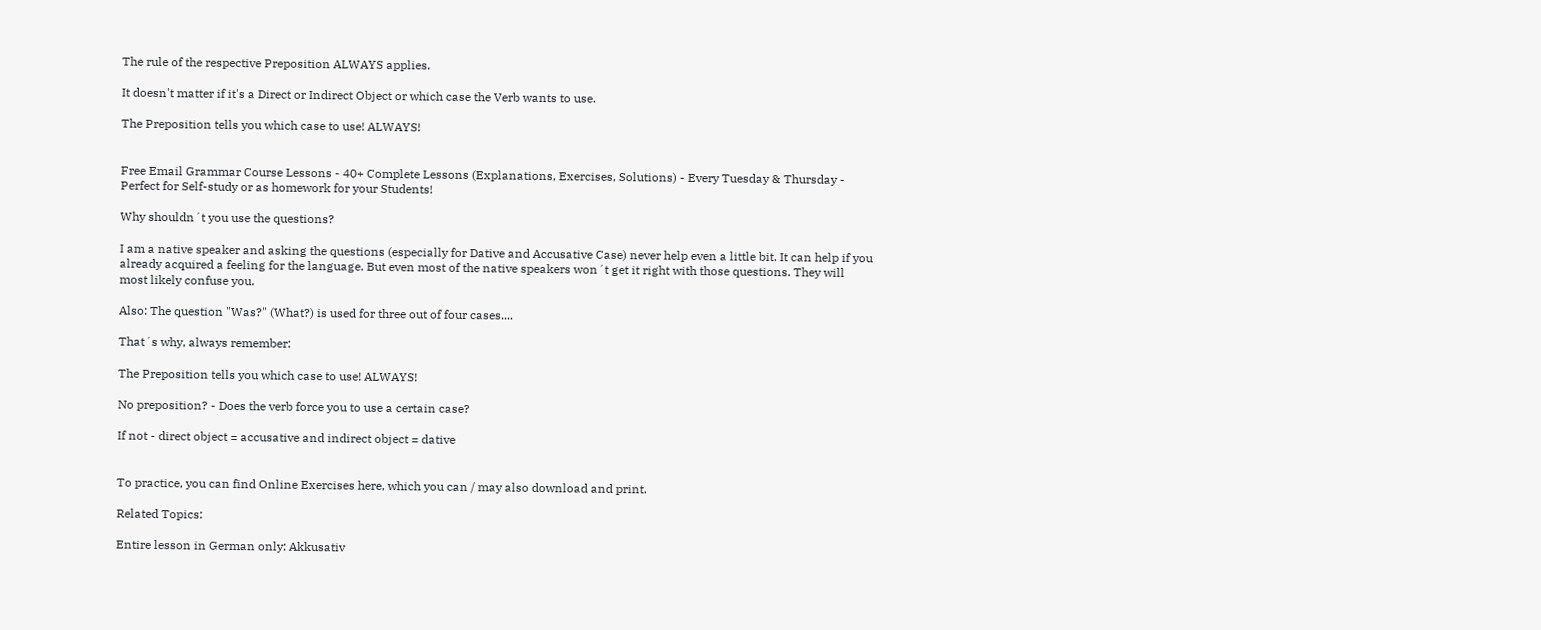The rule of the respective Preposition ALWAYS applies.

It doesn't matter if it's a Direct or Indirect Object or which case the Verb wants to use.

The Preposition tells you which case to use! ALWAYS!


Free Email Grammar Course Lessons - 40+ Complete Lessons (Explanations, Exercises, Solutions) - Every Tuesday & Thursday - Perfect for Self-study or as homework for your Students!

Why shouldn´t you use the questions?

I am a native speaker and asking the questions (especially for Dative and Accusative Case) never help even a little bit. It can help if you already acquired a feeling for the language. But even most of the native speakers won´t get it right with those questions. They will most likely confuse you.

Also: The question "Was?" (What?) is used for three out of four cases....

That´s why, always remember:

The Preposition tells you which case to use! ALWAYS!

No preposition? - Does the verb force you to use a certain case?

If not - direct object = accusative and indirect object = dative


To practice, you can find Online Exercises here, which you can / may also download and print.

Related Topics:

Entire lesson in German only: Akkusativ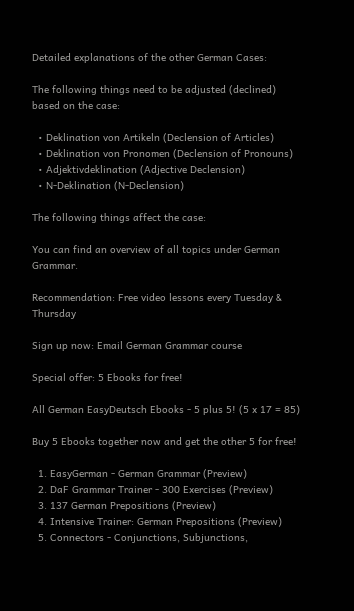Detailed explanations of the other German Cases:

The following things need to be adjusted (declined) based on the case:

  • Deklination von Artikeln (Declension of Articles)
  • Deklination von Pronomen (Declension of Pronouns)
  • Adjektivdeklination (Adjective Declension)
  • N-Deklination (N-Declension)

The following things affect the case:

You can find an overview of all topics under German Grammar.

Recommendation: Free video lessons every Tuesday & Thursday

Sign up now: Email German Grammar course

Special offer: 5 Ebooks for free!

All German EasyDeutsch Ebooks - 5 plus 5! (5 x 17 = 85)

Buy 5 Ebooks together now and get the other 5 for free!

  1. EasyGerman - German Grammar (Preview)
  2. DaF Grammar Trainer - 300 Exercises (Preview)
  3. 137 German Prepositions (Preview)
  4. Intensive Trainer: German Prepositions (Preview)
  5. Connectors - Conjunctions, Subjunctions,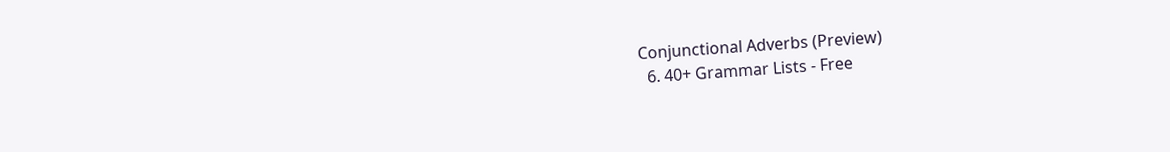Conjunctional Adverbs (Preview)
  6. 40+ Grammar Lists - Free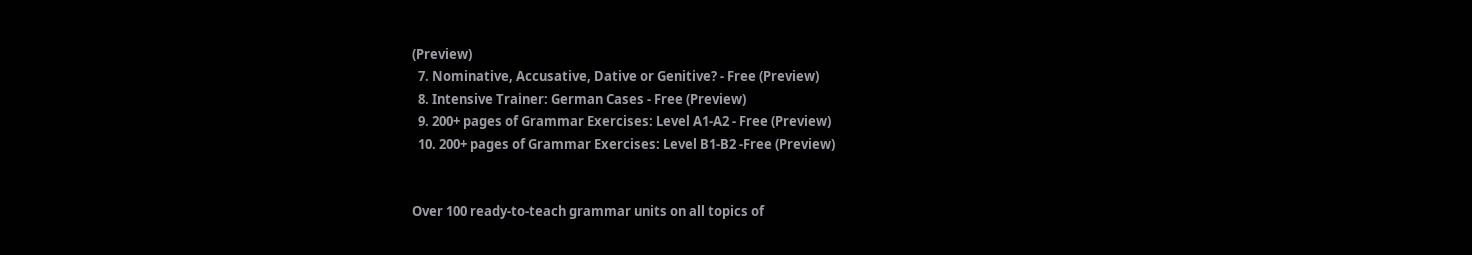(Preview)
  7. Nominative, Accusative, Dative or Genitive? - Free (Preview)
  8. Intensive Trainer: German Cases - Free (Preview)
  9. 200+ pages of Grammar Exercises: Level A1-A2 - Free (Preview)
  10. 200+ pages of Grammar Exercises: Level B1-B2 -Free (Preview)


Over 100 ready-to-teach grammar units on all topics of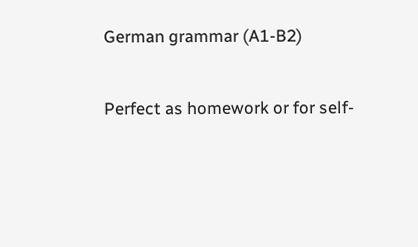German grammar (A1-B2)

Perfect as homework or for self-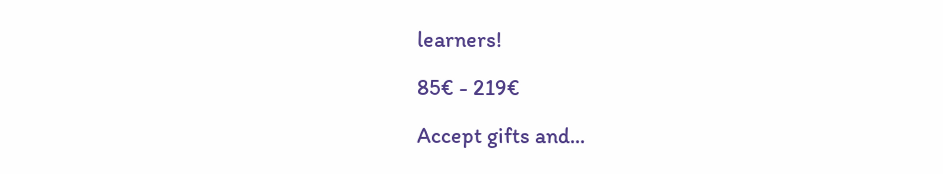learners!

85€ - 219€

Accept gifts and...